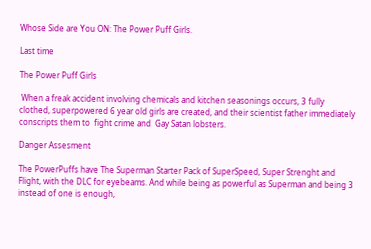Whose Side are You ON: The Power Puff Girls.

Last time

The Power Puff Girls

 When a freak accident involving chemicals and kitchen seasonings occurs, 3 fully clothed, superpowered 6 year old girls are created, and their scientist father immediately conscripts them to  fight crime and  Gay Satan lobsters.

Danger Assesment

The PowerPuffs have The Superman Starter Pack of SuperSpeed, Super Strenght and Flight, with the DLC for eyebeams. And while being as powerful as Superman and being 3 instead of one is enough,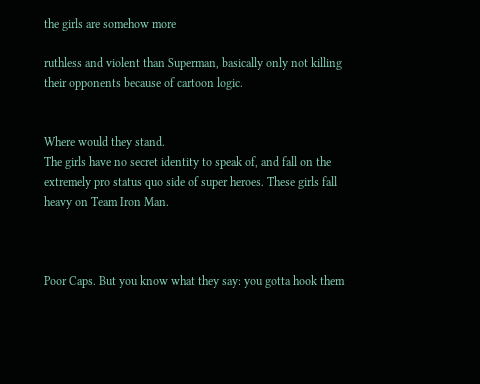the girls are somehow more

ruthless and violent than Superman, basically only not killing their opponents because of cartoon logic.


Where would they stand.
The girls have no secret identity to speak of, and fall on the extremely pro status quo side of super heroes. These girls fall heavy on Team Iron Man.



Poor Caps. But you know what they say: you gotta hook them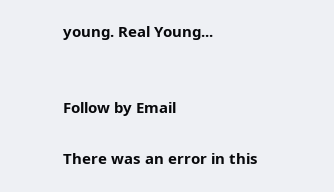young. Real Young...


Follow by Email

There was an error in this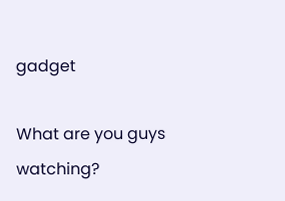gadget

What are you guys watching?